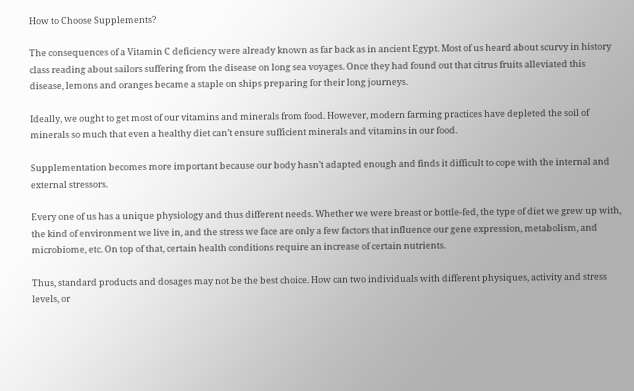How to Choose Supplements?

The consequences of a Vitamin C deficiency were already known as far back as in ancient Egypt. Most of us heard about scurvy in history class reading about sailors suffering from the disease on long sea voyages. Once they had found out that citrus fruits alleviated this disease, lemons and oranges became a staple on ships preparing for their long journeys.

Ideally, we ought to get most of our vitamins and minerals from food. However, modern farming practices have depleted the soil of minerals so much that even a healthy diet can’t ensure sufficient minerals and vitamins in our food.

Supplementation becomes more important because our body hasn’t adapted enough and finds it difficult to cope with the internal and external stressors.

Every one of us has a unique physiology and thus different needs. Whether we were breast or bottle-fed, the type of diet we grew up with, the kind of environment we live in, and the stress we face are only a few factors that influence our gene expression, metabolism, and microbiome, etc. On top of that, certain health conditions require an increase of certain nutrients.

Thus, standard products and dosages may not be the best choice. How can two individuals with different physiques, activity and stress levels, or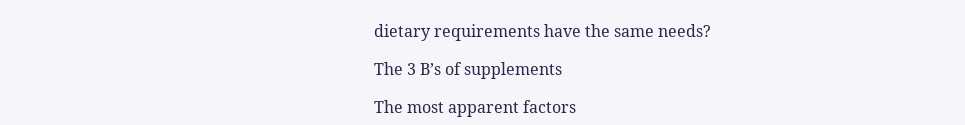dietary requirements have the same needs?

The 3 B’s of supplements

The most apparent factors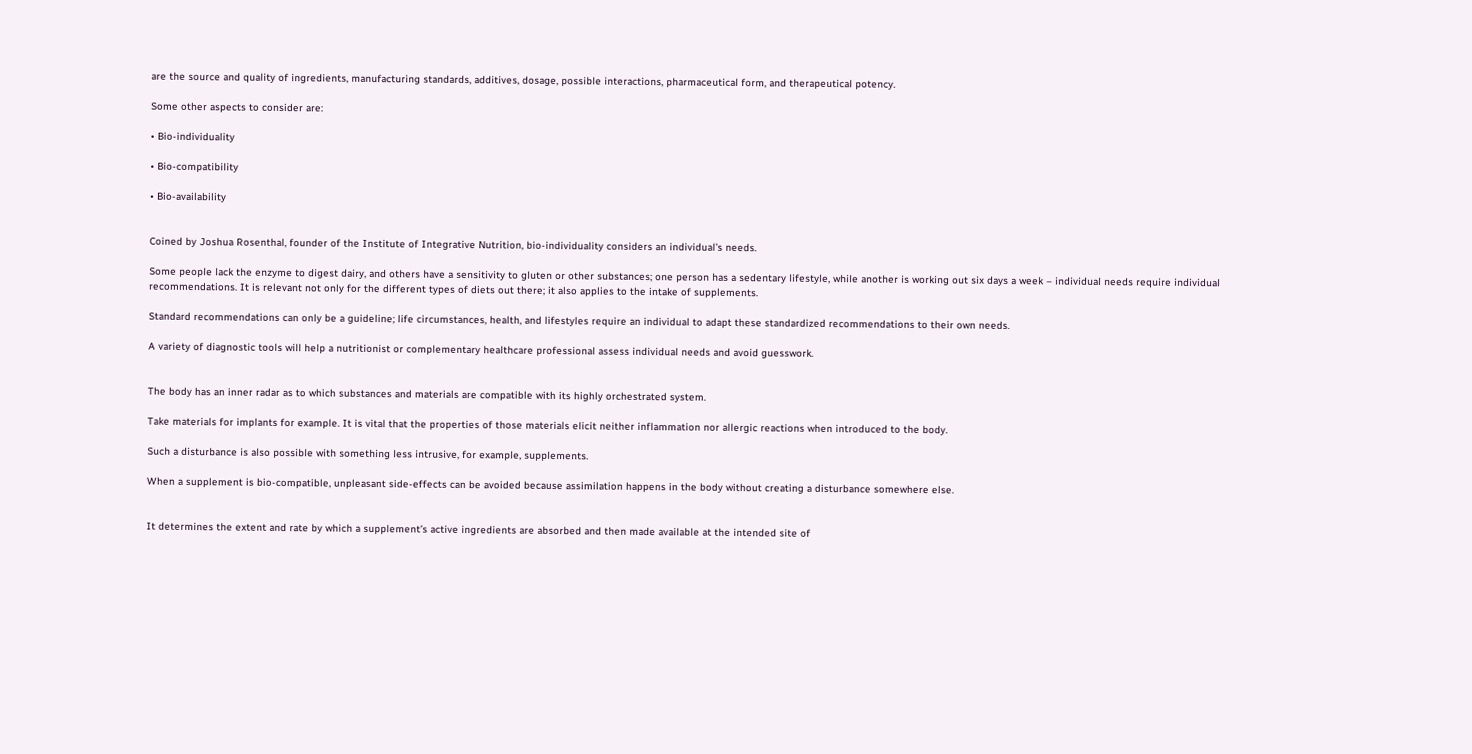are the source and quality of ingredients, manufacturing standards, additives, dosage, possible interactions, pharmaceutical form, and therapeutical potency.

Some other aspects to consider are:

• Bio-individuality

• Bio-compatibility

• Bio-availability


Coined by Joshua Rosenthal, founder of the Institute of Integrative Nutrition, bio-individuality considers an individual’s needs.

Some people lack the enzyme to digest dairy, and others have a sensitivity to gluten or other substances; one person has a sedentary lifestyle, while another is working out six days a week – individual needs require individual recommendations. It is relevant not only for the different types of diets out there; it also applies to the intake of supplements.

Standard recommendations can only be a guideline; life circumstances, health, and lifestyles require an individual to adapt these standardized recommendations to their own needs.

A variety of diagnostic tools will help a nutritionist or complementary healthcare professional assess individual needs and avoid guesswork.


The body has an inner radar as to which substances and materials are compatible with its highly orchestrated system.

Take materials for implants for example. It is vital that the properties of those materials elicit neither inflammation nor allergic reactions when introduced to the body.

Such a disturbance is also possible with something less intrusive, for example, supplements.

When a supplement is bio-compatible, unpleasant side-effects can be avoided because assimilation happens in the body without creating a disturbance somewhere else.


It determines the extent and rate by which a supplement’s active ingredients are absorbed and then made available at the intended site of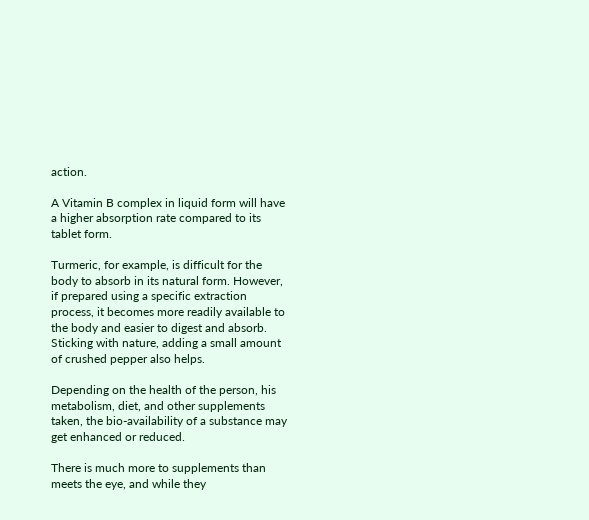action.

A Vitamin B complex in liquid form will have a higher absorption rate compared to its tablet form.

Turmeric, for example, is difficult for the body to absorb in its natural form. However, if prepared using a specific extraction process, it becomes more readily available to the body and easier to digest and absorb. Sticking with nature, adding a small amount of crushed pepper also helps.

Depending on the health of the person, his metabolism, diet, and other supplements taken, the bio-availability of a substance may get enhanced or reduced.

There is much more to supplements than meets the eye, and while they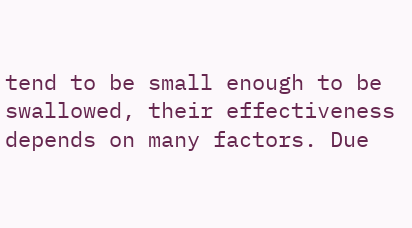tend to be small enough to be swallowed, their effectiveness depends on many factors. Due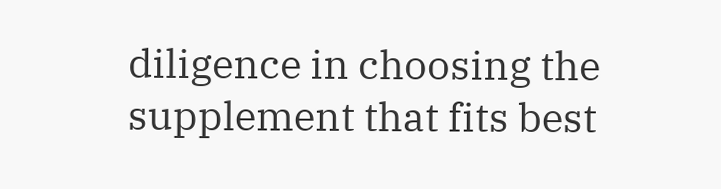diligence in choosing the supplement that fits best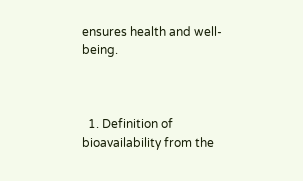ensures health and well-being.



  1. Definition of bioavailability from the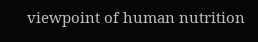viewpoint of human nutrition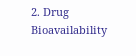2. Drug Bioavailability